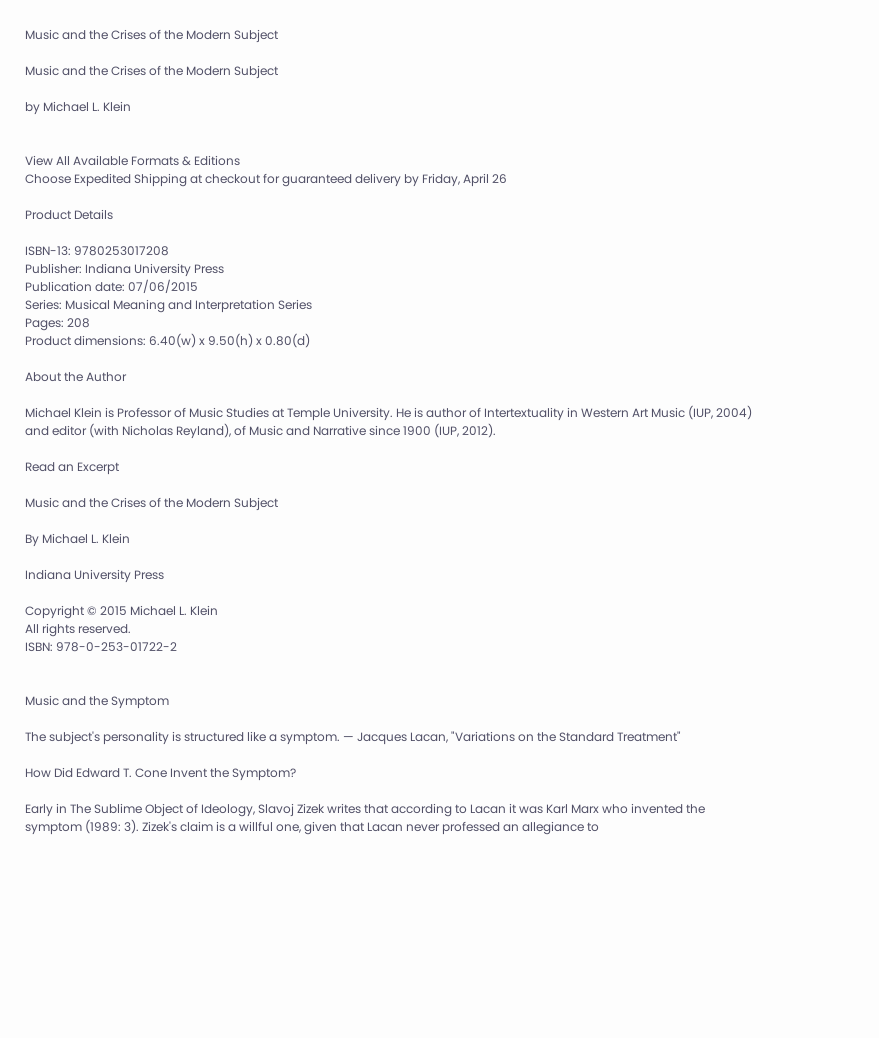Music and the Crises of the Modern Subject

Music and the Crises of the Modern Subject

by Michael L. Klein


View All Available Formats & Editions
Choose Expedited Shipping at checkout for guaranteed delivery by Friday, April 26

Product Details

ISBN-13: 9780253017208
Publisher: Indiana University Press
Publication date: 07/06/2015
Series: Musical Meaning and Interpretation Series
Pages: 208
Product dimensions: 6.40(w) x 9.50(h) x 0.80(d)

About the Author

Michael Klein is Professor of Music Studies at Temple University. He is author of Intertextuality in Western Art Music (IUP, 2004) and editor (with Nicholas Reyland), of Music and Narrative since 1900 (IUP, 2012).

Read an Excerpt

Music and the Crises of the Modern Subject

By Michael L. Klein

Indiana University Press

Copyright © 2015 Michael L. Klein
All rights reserved.
ISBN: 978-0-253-01722-2


Music and the Symptom

The subject's personality is structured like a symptom. — Jacques Lacan, "Variations on the Standard Treatment"

How Did Edward T. Cone Invent the Symptom?

Early in The Sublime Object of Ideology, Slavoj Zizek writes that according to Lacan it was Karl Marx who invented the symptom (1989: 3). Zizek's claim is a willful one, given that Lacan never professed an allegiance to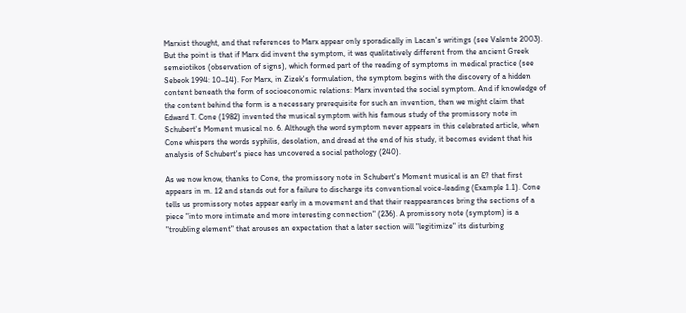Marxist thought, and that references to Marx appear only sporadically in Lacan's writings (see Valente 2003). But the point is that if Marx did invent the symptom, it was qualitatively different from the ancient Greek semeiotikos (observation of signs), which formed part of the reading of symptoms in medical practice (see Sebeok 1994: 10–14). For Marx, in Zizek's formulation, the symptom begins with the discovery of a hidden content beneath the form of socioeconomic relations: Marx invented the social symptom. And if knowledge of the content behind the form is a necessary prerequisite for such an invention, then we might claim that Edward T. Cone (1982) invented the musical symptom with his famous study of the promissory note in Schubert's Moment musical no. 6. Although the word symptom never appears in this celebrated article, when Cone whispers the words syphilis, desolation, and dread at the end of his study, it becomes evident that his analysis of Schubert's piece has uncovered a social pathology (240).

As we now know, thanks to Cone, the promissory note in Schubert's Moment musical is an E? that first appears in m. 12 and stands out for a failure to discharge its conventional voice-leading (Example 1.1). Cone tells us promissory notes appear early in a movement and that their reappearances bring the sections of a piece "into more intimate and more interesting connection" (236). A promissory note (symptom) is a "troubling element" that arouses an expectation that a later section will "legitimize" its disturbing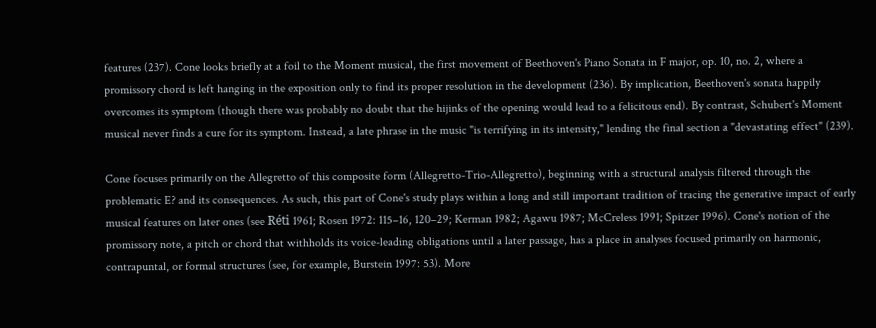features (237). Cone looks briefly at a foil to the Moment musical, the first movement of Beethoven's Piano Sonata in F major, op. 10, no. 2, where a promissory chord is left hanging in the exposition only to find its proper resolution in the development (236). By implication, Beethoven's sonata happily overcomes its symptom (though there was probably no doubt that the hijinks of the opening would lead to a felicitous end). By contrast, Schubert's Moment musical never finds a cure for its symptom. Instead, a late phrase in the music "is terrifying in its intensity," lending the final section a "devastating effect" (239).

Cone focuses primarily on the Allegretto of this composite form (Allegretto-Trio-Allegretto), beginning with a structural analysis filtered through the problematic E? and its consequences. As such, this part of Cone's study plays within a long and still important tradition of tracing the generative impact of early musical features on later ones (see Réti 1961; Rosen 1972: 115–16, 120–29; Kerman 1982; Agawu 1987; McCreless 1991; Spitzer 1996). Cone's notion of the promissory note, a pitch or chord that withholds its voice-leading obligations until a later passage, has a place in analyses focused primarily on harmonic, contrapuntal, or formal structures (see, for example, Burstein 1997: 53). More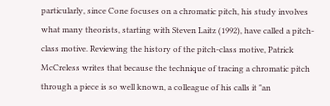particularly, since Cone focuses on a chromatic pitch, his study involves what many theorists, starting with Steven Laitz (1992), have called a pitch-class motive. Reviewing the history of the pitch-class motive, Patrick McCreless writes that because the technique of tracing a chromatic pitch through a piece is so well known, a colleague of his calls it "an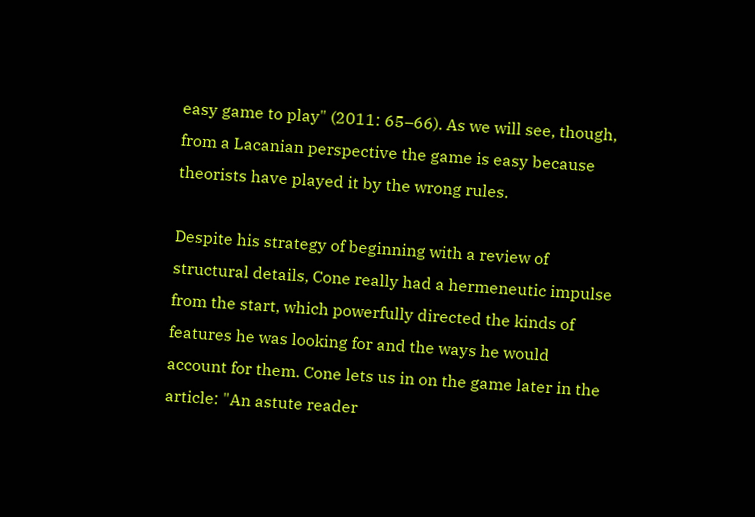easy game to play" (2011: 65–66). As we will see, though, from a Lacanian perspective the game is easy because theorists have played it by the wrong rules.

Despite his strategy of beginning with a review of structural details, Cone really had a hermeneutic impulse from the start, which powerfully directed the kinds of features he was looking for and the ways he would account for them. Cone lets us in on the game later in the article: "An astute reader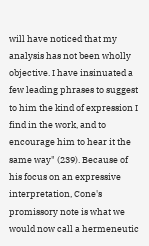will have noticed that my analysis has not been wholly objective. I have insinuated a few leading phrases to suggest to him the kind of expression I find in the work, and to encourage him to hear it the same way" (239). Because of his focus on an expressive interpretation, Cone's promissory note is what we would now call a hermeneutic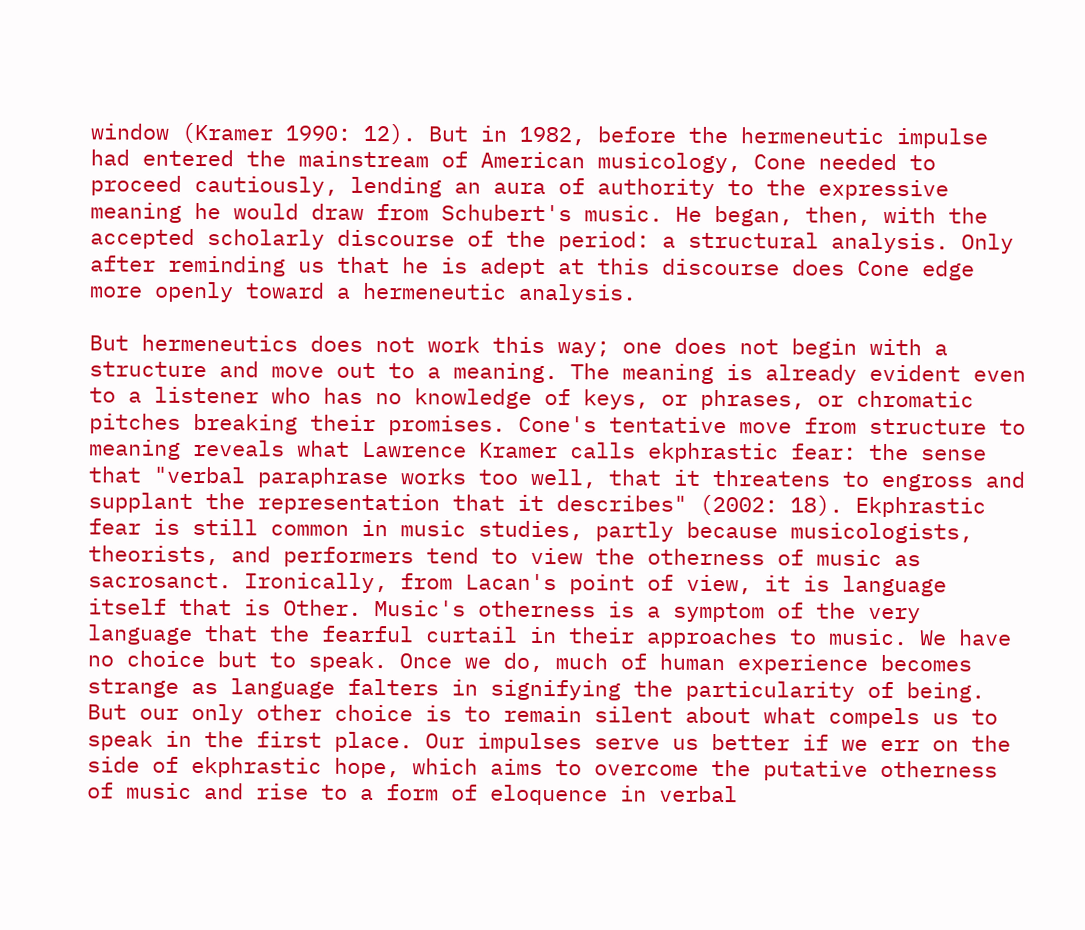window (Kramer 1990: 12). But in 1982, before the hermeneutic impulse had entered the mainstream of American musicology, Cone needed to proceed cautiously, lending an aura of authority to the expressive meaning he would draw from Schubert's music. He began, then, with the accepted scholarly discourse of the period: a structural analysis. Only after reminding us that he is adept at this discourse does Cone edge more openly toward a hermeneutic analysis.

But hermeneutics does not work this way; one does not begin with a structure and move out to a meaning. The meaning is already evident even to a listener who has no knowledge of keys, or phrases, or chromatic pitches breaking their promises. Cone's tentative move from structure to meaning reveals what Lawrence Kramer calls ekphrastic fear: the sense that "verbal paraphrase works too well, that it threatens to engross and supplant the representation that it describes" (2002: 18). Ekphrastic fear is still common in music studies, partly because musicologists, theorists, and performers tend to view the otherness of music as sacrosanct. Ironically, from Lacan's point of view, it is language itself that is Other. Music's otherness is a symptom of the very language that the fearful curtail in their approaches to music. We have no choice but to speak. Once we do, much of human experience becomes strange as language falters in signifying the particularity of being. But our only other choice is to remain silent about what compels us to speak in the first place. Our impulses serve us better if we err on the side of ekphrastic hope, which aims to overcome the putative otherness of music and rise to a form of eloquence in verbal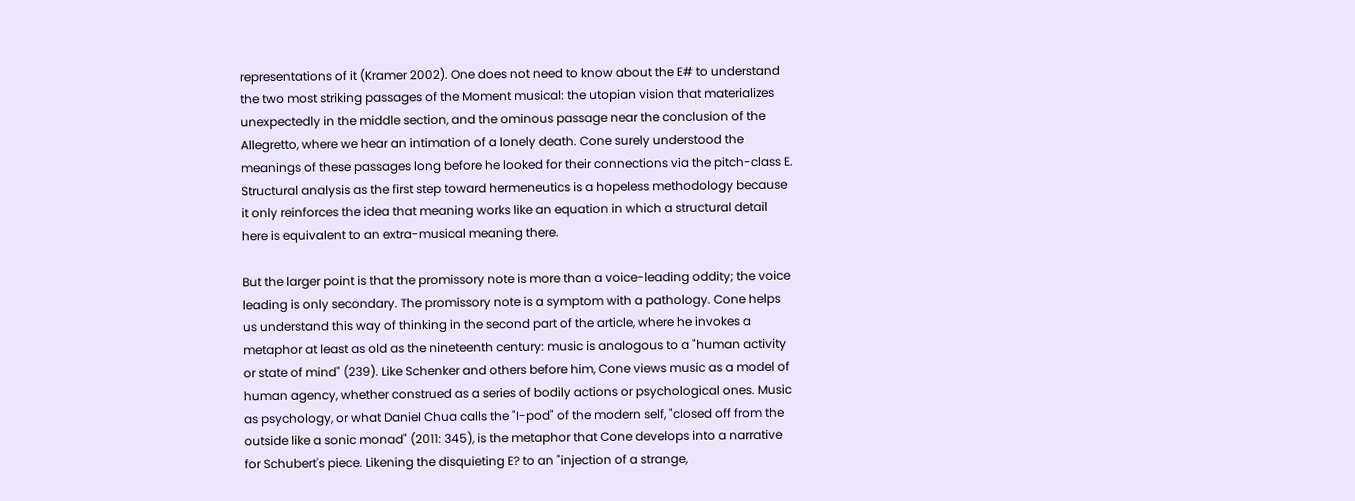representations of it (Kramer 2002). One does not need to know about the E# to understand the two most striking passages of the Moment musical: the utopian vision that materializes unexpectedly in the middle section, and the ominous passage near the conclusion of the Allegretto, where we hear an intimation of a lonely death. Cone surely understood the meanings of these passages long before he looked for their connections via the pitch-class E. Structural analysis as the first step toward hermeneutics is a hopeless methodology because it only reinforces the idea that meaning works like an equation in which a structural detail here is equivalent to an extra-musical meaning there.

But the larger point is that the promissory note is more than a voice-leading oddity; the voice leading is only secondary. The promissory note is a symptom with a pathology. Cone helps us understand this way of thinking in the second part of the article, where he invokes a metaphor at least as old as the nineteenth century: music is analogous to a "human activity or state of mind" (239). Like Schenker and others before him, Cone views music as a model of human agency, whether construed as a series of bodily actions or psychological ones. Music as psychology, or what Daniel Chua calls the "I-pod" of the modern self, "closed off from the outside like a sonic monad" (2011: 345), is the metaphor that Cone develops into a narrative for Schubert's piece. Likening the disquieting E? to an "injection of a strange,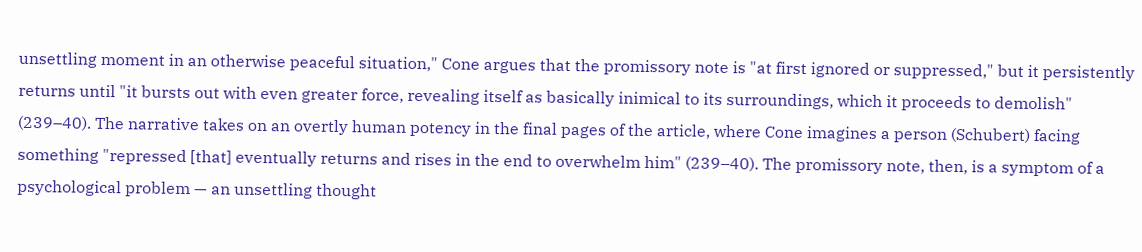unsettling moment in an otherwise peaceful situation," Cone argues that the promissory note is "at first ignored or suppressed," but it persistently returns until "it bursts out with even greater force, revealing itself as basically inimical to its surroundings, which it proceeds to demolish" (239–40). The narrative takes on an overtly human potency in the final pages of the article, where Cone imagines a person (Schubert) facing something "repressed [that] eventually returns and rises in the end to overwhelm him" (239–40). The promissory note, then, is a symptom of a psychological problem — an unsettling thought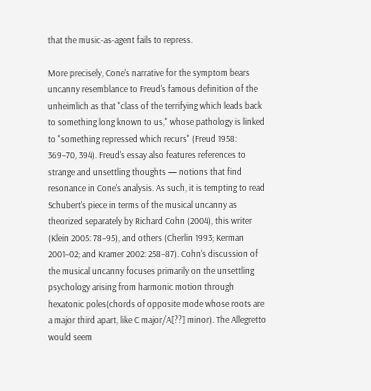that the music-as-agent fails to repress.

More precisely, Cone's narrative for the symptom bears uncanny resemblance to Freud's famous definition of the unheimlich as that "class of the terrifying which leads back to something long known to us," whose pathology is linked to "something repressed which recurs" (Freud 1958: 369–70, 394). Freud's essay also features references to strange and unsettling thoughts — notions that find resonance in Cone's analysis. As such, it is tempting to read Schubert's piece in terms of the musical uncanny as theorized separately by Richard Cohn (2004), this writer (Klein 2005: 78–95), and others (Cherlin 1993; Kerman 2001–02; and Kramer 2002: 258–87). Cohn's discussion of the musical uncanny focuses primarily on the unsettling psychology arising from harmonic motion through hexatonic poles(chords of opposite mode whose roots are a major third apart, like C major/A[??] minor). The Allegretto would seem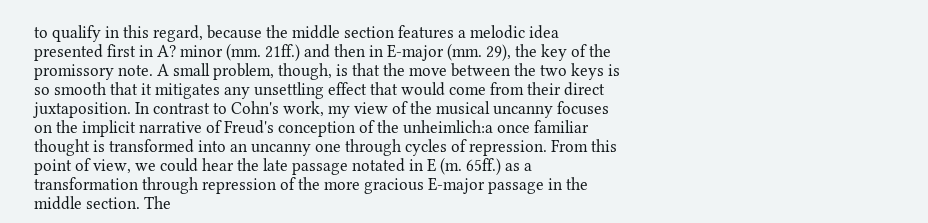to qualify in this regard, because the middle section features a melodic idea presented first in A? minor (mm. 21ff.) and then in E-major (mm. 29), the key of the promissory note. A small problem, though, is that the move between the two keys is so smooth that it mitigates any unsettling effect that would come from their direct juxtaposition. In contrast to Cohn's work, my view of the musical uncanny focuses on the implicit narrative of Freud's conception of the unheimlich:a once familiar thought is transformed into an uncanny one through cycles of repression. From this point of view, we could hear the late passage notated in E (m. 65ff.) as a transformation through repression of the more gracious E-major passage in the middle section. The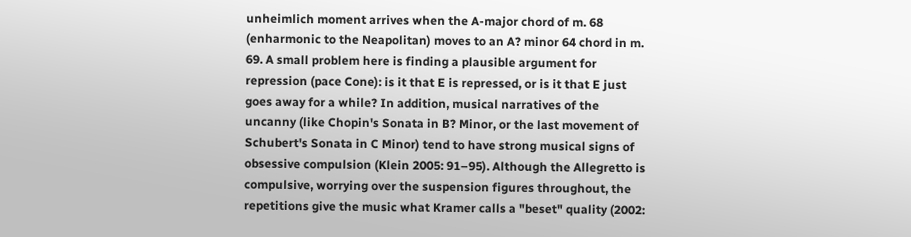unheimlich moment arrives when the A-major chord of m. 68 (enharmonic to the Neapolitan) moves to an A? minor 64 chord in m. 69. A small problem here is finding a plausible argument for repression (pace Cone): is it that E is repressed, or is it that E just goes away for a while? In addition, musical narratives of the uncanny (like Chopin's Sonata in B? Minor, or the last movement of Schubert's Sonata in C Minor) tend to have strong musical signs of obsessive compulsion (Klein 2005: 91–95). Although the Allegretto is compulsive, worrying over the suspension figures throughout, the repetitions give the music what Kramer calls a "beset" quality (2002: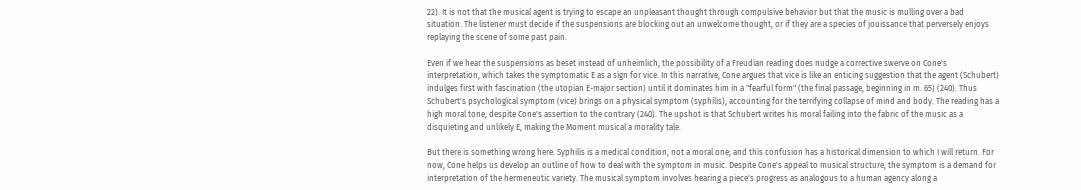22). It is not that the musical agent is trying to escape an unpleasant thought through compulsive behavior but that the music is mulling over a bad situation. The listener must decide if the suspensions are blocking out an unwelcome thought, or if they are a species of jouissance that perversely enjoys replaying the scene of some past pain.

Even if we hear the suspensions as beset instead of unheimlich, the possibility of a Freudian reading does nudge a corrective swerve on Cone's interpretation, which takes the symptomatic E as a sign for vice. In this narrative, Cone argues that vice is like an enticing suggestion that the agent (Schubert) indulges first with fascination (the utopian E-major section) until it dominates him in a "fearful form" (the final passage, beginning in m. 65) (240). Thus Schubert's psychological symptom (vice) brings on a physical symptom (syphilis), accounting for the terrifying collapse of mind and body. The reading has a high moral tone, despite Cone's assertion to the contrary (240). The upshot is that Schubert writes his moral failing into the fabric of the music as a disquieting and unlikely E, making the Moment musical a morality tale.

But there is something wrong here. Syphilis is a medical condition, not a moral one; and this confusion has a historical dimension to which I will return. For now, Cone helps us develop an outline of how to deal with the symptom in music. Despite Cone's appeal to musical structure, the symptom is a demand for interpretation of the hermeneutic variety. The musical symptom involves hearing a piece's progress as analogous to a human agency along a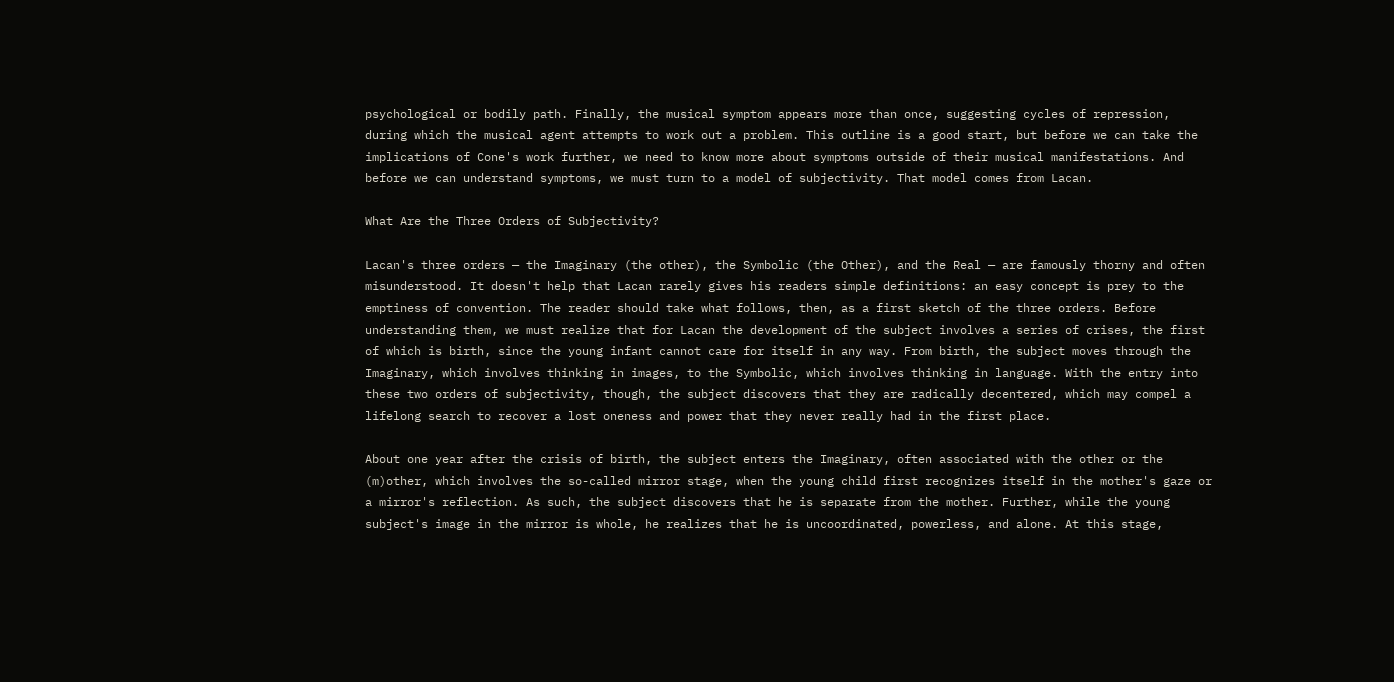psychological or bodily path. Finally, the musical symptom appears more than once, suggesting cycles of repression, during which the musical agent attempts to work out a problem. This outline is a good start, but before we can take the implications of Cone's work further, we need to know more about symptoms outside of their musical manifestations. And before we can understand symptoms, we must turn to a model of subjectivity. That model comes from Lacan.

What Are the Three Orders of Subjectivity?

Lacan's three orders — the Imaginary (the other), the Symbolic (the Other), and the Real — are famously thorny and often misunderstood. It doesn't help that Lacan rarely gives his readers simple definitions: an easy concept is prey to the emptiness of convention. The reader should take what follows, then, as a first sketch of the three orders. Before understanding them, we must realize that for Lacan the development of the subject involves a series of crises, the first of which is birth, since the young infant cannot care for itself in any way. From birth, the subject moves through the Imaginary, which involves thinking in images, to the Symbolic, which involves thinking in language. With the entry into these two orders of subjectivity, though, the subject discovers that they are radically decentered, which may compel a lifelong search to recover a lost oneness and power that they never really had in the first place.

About one year after the crisis of birth, the subject enters the Imaginary, often associated with the other or the (m)other, which involves the so-called mirror stage, when the young child first recognizes itself in the mother's gaze or a mirror's reflection. As such, the subject discovers that he is separate from the mother. Further, while the young subject's image in the mirror is whole, he realizes that he is uncoordinated, powerless, and alone. At this stage,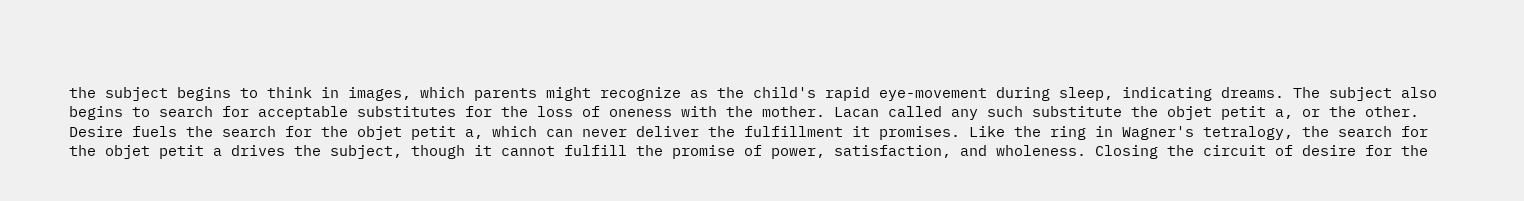the subject begins to think in images, which parents might recognize as the child's rapid eye-movement during sleep, indicating dreams. The subject also begins to search for acceptable substitutes for the loss of oneness with the mother. Lacan called any such substitute the objet petit a, or the other. Desire fuels the search for the objet petit a, which can never deliver the fulfillment it promises. Like the ring in Wagner's tetralogy, the search for the objet petit a drives the subject, though it cannot fulfill the promise of power, satisfaction, and wholeness. Closing the circuit of desire for the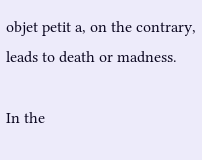objet petit a, on the contrary, leads to death or madness.

In the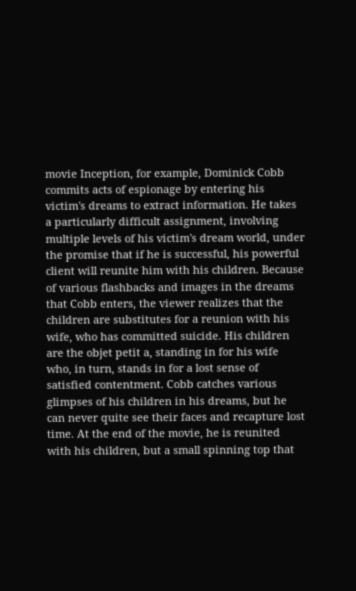movie Inception, for example, Dominick Cobb commits acts of espionage by entering his victim's dreams to extract information. He takes a particularly difficult assignment, involving multiple levels of his victim's dream world, under the promise that if he is successful, his powerful client will reunite him with his children. Because of various flashbacks and images in the dreams that Cobb enters, the viewer realizes that the children are substitutes for a reunion with his wife, who has committed suicide. His children are the objet petit a, standing in for his wife who, in turn, stands in for a lost sense of satisfied contentment. Cobb catches various glimpses of his children in his dreams, but he can never quite see their faces and recapture lost time. At the end of the movie, he is reunited with his children, but a small spinning top that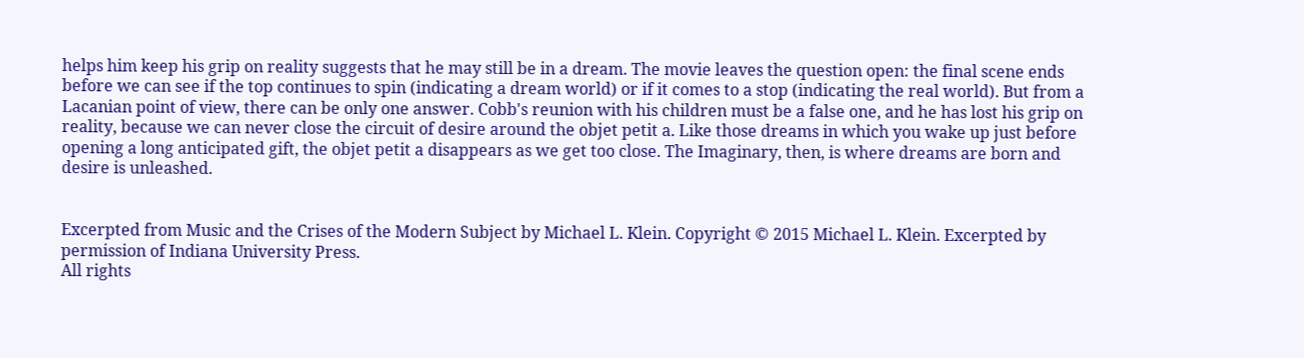helps him keep his grip on reality suggests that he may still be in a dream. The movie leaves the question open: the final scene ends before we can see if the top continues to spin (indicating a dream world) or if it comes to a stop (indicating the real world). But from a Lacanian point of view, there can be only one answer. Cobb's reunion with his children must be a false one, and he has lost his grip on reality, because we can never close the circuit of desire around the objet petit a. Like those dreams in which you wake up just before opening a long anticipated gift, the objet petit a disappears as we get too close. The Imaginary, then, is where dreams are born and desire is unleashed.


Excerpted from Music and the Crises of the Modern Subject by Michael L. Klein. Copyright © 2015 Michael L. Klein. Excerpted by permission of Indiana University Press.
All rights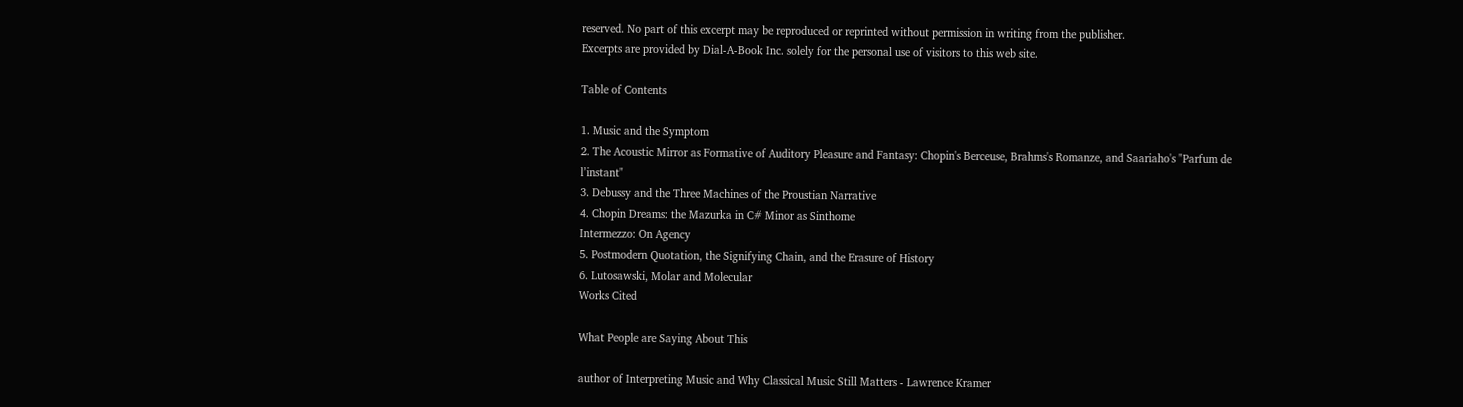reserved. No part of this excerpt may be reproduced or reprinted without permission in writing from the publisher.
Excerpts are provided by Dial-A-Book Inc. solely for the personal use of visitors to this web site.

Table of Contents

1. Music and the Symptom
2. The Acoustic Mirror as Formative of Auditory Pleasure and Fantasy: Chopin's Berceuse, Brahms's Romanze, and Saariaho's "Parfum de l’instant"
3. Debussy and the Three Machines of the Proustian Narrative
4. Chopin Dreams: the Mazurka in C# Minor as Sinthome
Intermezzo: On Agency
5. Postmodern Quotation, the Signifying Chain, and the Erasure of History
6. Lutosawski, Molar and Molecular
Works Cited

What People are Saying About This

author of Interpreting Music and Why Classical Music Still Matters - Lawrence Kramer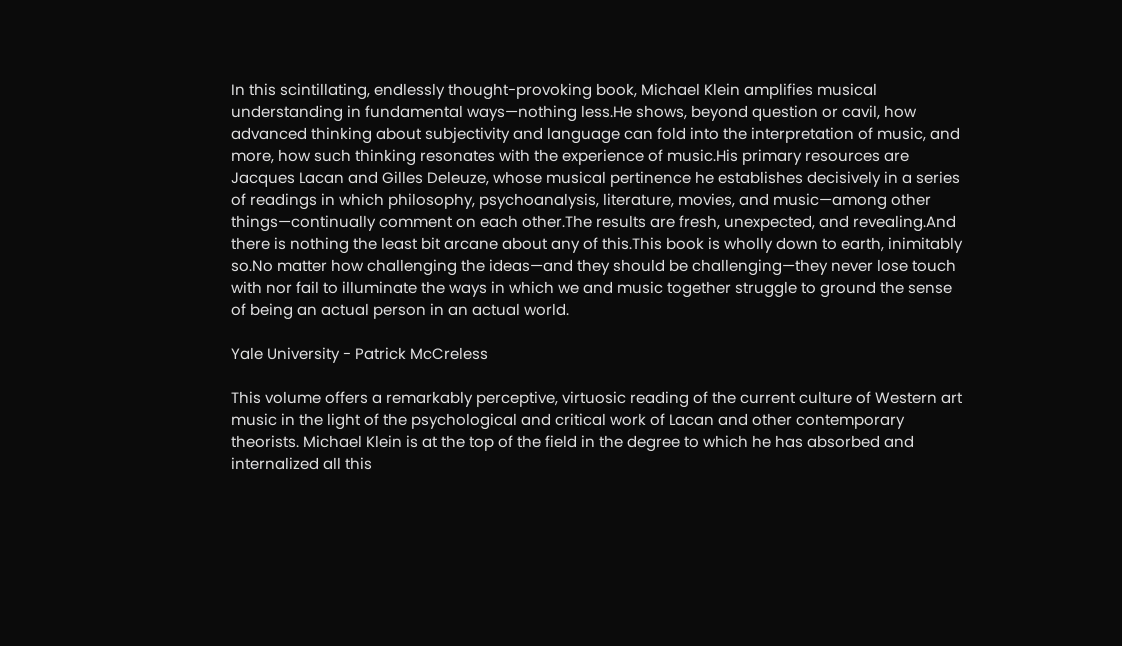In this scintillating, endlessly thought-provoking book, Michael Klein amplifies musical understanding in fundamental ways—nothing less.He shows, beyond question or cavil, how advanced thinking about subjectivity and language can fold into the interpretation of music, and more, how such thinking resonates with the experience of music.His primary resources are Jacques Lacan and Gilles Deleuze, whose musical pertinence he establishes decisively in a series of readings in which philosophy, psychoanalysis, literature, movies, and music—among other things—continually comment on each other.The results are fresh, unexpected, and revealing.And there is nothing the least bit arcane about any of this.This book is wholly down to earth, inimitably so.No matter how challenging the ideas—and they should be challenging—they never lose touch with nor fail to illuminate the ways in which we and music together struggle to ground the sense of being an actual person in an actual world.

Yale University - Patrick McCreless

This volume offers a remarkably perceptive, virtuosic reading of the current culture of Western art music in the light of the psychological and critical work of Lacan and other contemporary theorists. Michael Klein is at the top of the field in the degree to which he has absorbed and internalized all this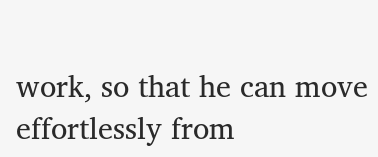work, so that he can move effortlessly from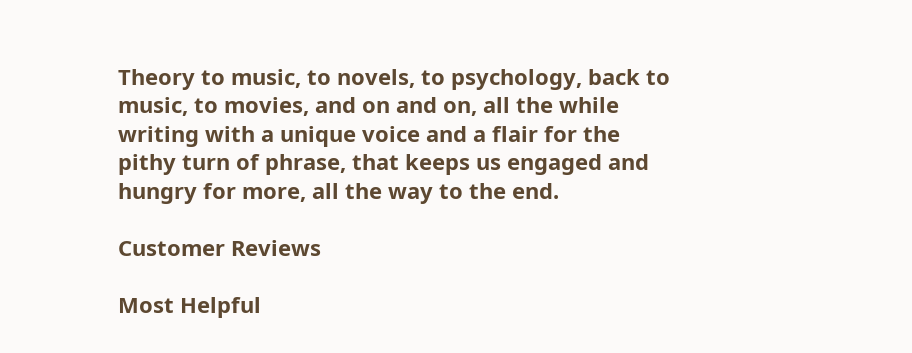Theory to music, to novels, to psychology, back to music, to movies, and on and on, all the while writing with a unique voice and a flair for the pithy turn of phrase, that keeps us engaged and hungry for more, all the way to the end.

Customer Reviews

Most Helpful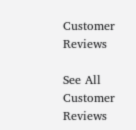Customer Reviews

See All Customer Reviews